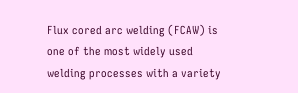Flux cored arc welding (FCAW) is one of the most widely used welding processes with a variety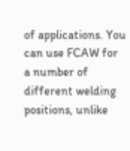of applications. You can use FCAW for a number of different welding positions, unlike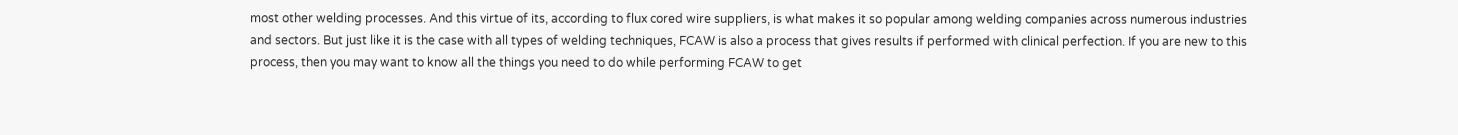most other welding processes. And this virtue of its, according to flux cored wire suppliers, is what makes it so popular among welding companies across numerous industries and sectors. But just like it is the case with all types of welding techniques, FCAW is also a process that gives results if performed with clinical perfection. If you are new to this process, then you may want to know all the things you need to do while performing FCAW to get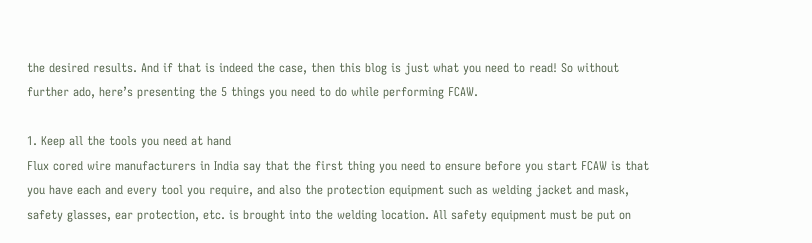the desired results. And if that is indeed the case, then this blog is just what you need to read! So without further ado, here’s presenting the 5 things you need to do while performing FCAW.

1. Keep all the tools you need at hand
Flux cored wire manufacturers in India say that the first thing you need to ensure before you start FCAW is that you have each and every tool you require, and also the protection equipment such as welding jacket and mask, safety glasses, ear protection, etc. is brought into the welding location. All safety equipment must be put on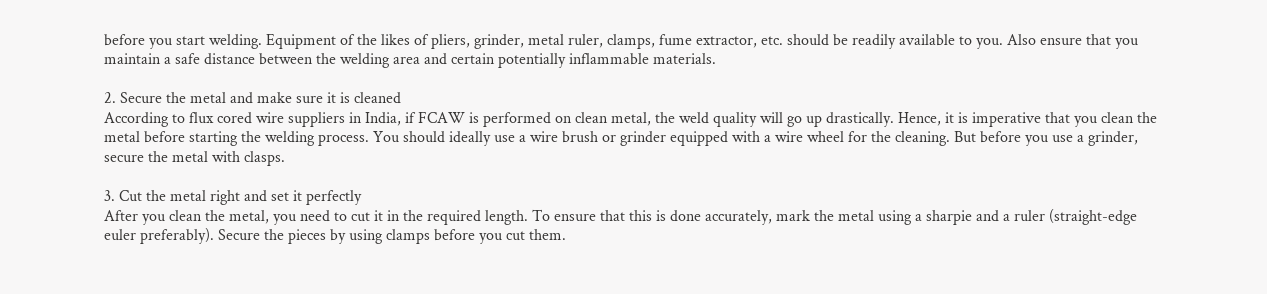before you start welding. Equipment of the likes of pliers, grinder, metal ruler, clamps, fume extractor, etc. should be readily available to you. Also ensure that you maintain a safe distance between the welding area and certain potentially inflammable materials.

2. Secure the metal and make sure it is cleaned
According to flux cored wire suppliers in India, if FCAW is performed on clean metal, the weld quality will go up drastically. Hence, it is imperative that you clean the metal before starting the welding process. You should ideally use a wire brush or grinder equipped with a wire wheel for the cleaning. But before you use a grinder, secure the metal with clasps.

3. Cut the metal right and set it perfectly
After you clean the metal, you need to cut it in the required length. To ensure that this is done accurately, mark the metal using a sharpie and a ruler (straight-edge euler preferably). Secure the pieces by using clamps before you cut them.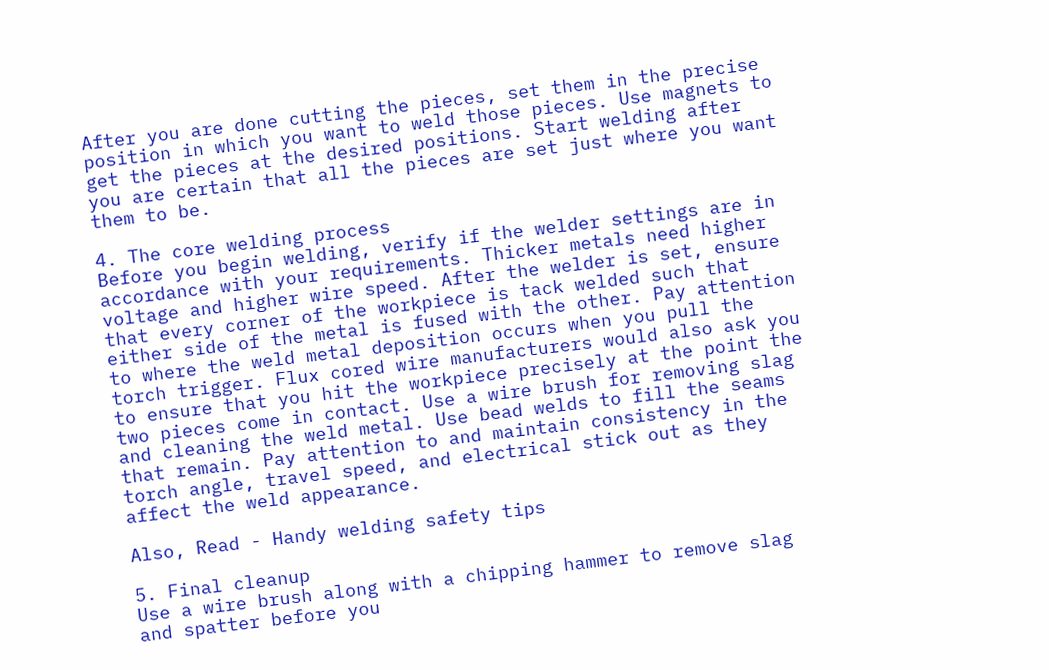After you are done cutting the pieces, set them in the precise position in which you want to weld those pieces. Use magnets to get the pieces at the desired positions. Start welding after you are certain that all the pieces are set just where you want them to be.

4. The core welding process
Before you begin welding, verify if the welder settings are in accordance with your requirements. Thicker metals need higher voltage and higher wire speed. After the welder is set, ensure that every corner of the workpiece is tack welded such that either side of the metal is fused with the other. Pay attention to where the weld metal deposition occurs when you pull the torch trigger. Flux cored wire manufacturers would also ask you to ensure that you hit the workpiece precisely at the point the two pieces come in contact. Use a wire brush for removing slag and cleaning the weld metal. Use bead welds to fill the seams that remain. Pay attention to and maintain consistency in the torch angle, travel speed, and electrical stick out as they affect the weld appearance.

Also, Read - Handy welding safety tips

5. Final cleanup
Use a wire brush along with a chipping hammer to remove slag and spatter before you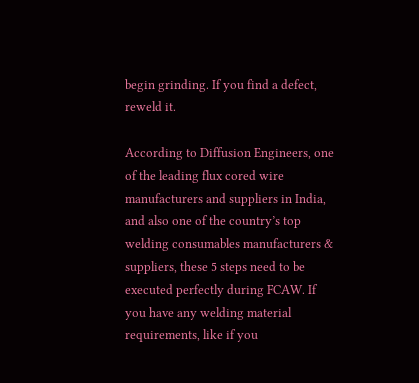begin grinding. If you find a defect, reweld it.

According to Diffusion Engineers, one of the leading flux cored wire manufacturers and suppliers in India, and also one of the country’s top welding consumables manufacturers & suppliers, these 5 steps need to be executed perfectly during FCAW. If you have any welding material requirements, like if you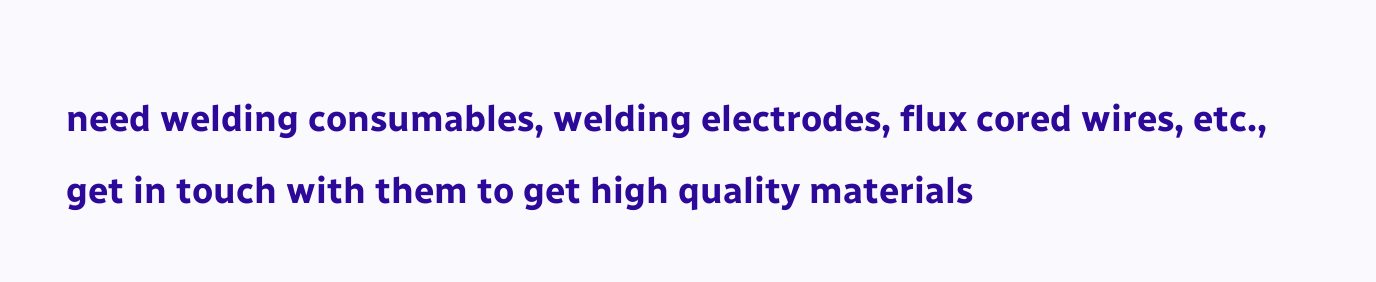need welding consumables, welding electrodes, flux cored wires, etc., get in touch with them to get high quality materials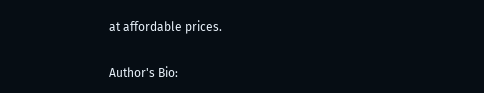at affordable prices.

Author's Bio: